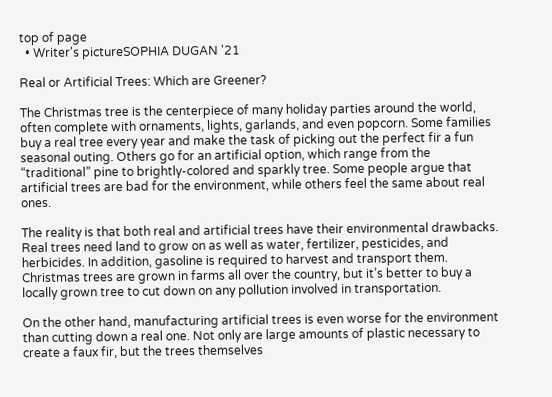top of page
  • Writer's pictureSOPHIA DUGAN '21

Real or Artificial Trees: Which are Greener?

The Christmas tree is the centerpiece of many holiday parties around the world, often complete with ornaments, lights, garlands, and even popcorn. Some families buy a real tree every year and make the task of picking out the perfect fir a fun seasonal outing. Others go for an artificial option, which range from the “traditional” pine to brightly-colored and sparkly tree. Some people argue that artificial trees are bad for the environment, while others feel the same about real ones.

The reality is that both real and artificial trees have their environmental drawbacks. Real trees need land to grow on as well as water, fertilizer, pesticides, and herbicides. In addition, gasoline is required to harvest and transport them. Christmas trees are grown in farms all over the country, but it’s better to buy a locally grown tree to cut down on any pollution involved in transportation.

On the other hand, manufacturing artificial trees is even worse for the environment than cutting down a real one. Not only are large amounts of plastic necessary to create a faux fir, but the trees themselves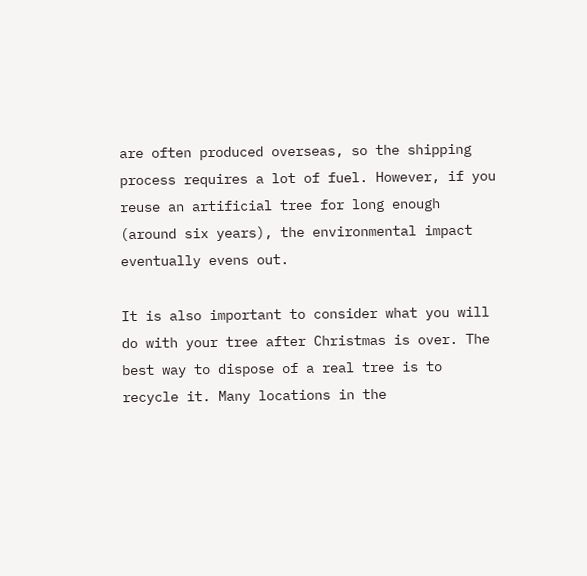are often produced overseas, so the shipping process requires a lot of fuel. However, if you reuse an artificial tree for long enough (around six years), the environmental impact eventually evens out.

It is also important to consider what you will do with your tree after Christmas is over. The best way to dispose of a real tree is to recycle it. Many locations in the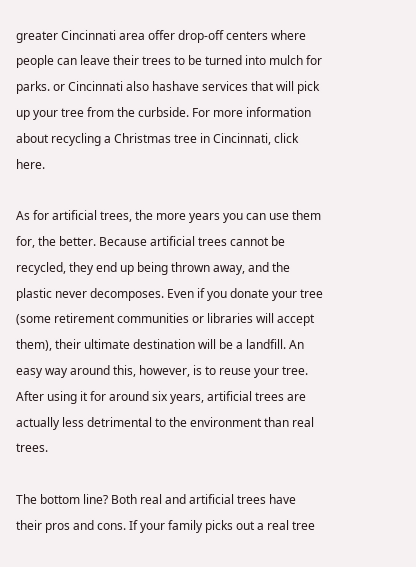greater Cincinnati area offer drop-off centers where people can leave their trees to be turned into mulch for parks. or Cincinnati also hashave services that will pick up your tree from the curbside. For more information about recycling a Christmas tree in Cincinnati, click here.

As for artificial trees, the more years you can use them for, the better. Because artificial trees cannot be recycled, they end up being thrown away, and the plastic never decomposes. Even if you donate your tree (some retirement communities or libraries will accept them), their ultimate destination will be a landfill. An easy way around this, however, is to reuse your tree. After using it for around six years, artificial trees are actually less detrimental to the environment than real trees.

The bottom line? Both real and artificial trees have their pros and cons. If your family picks out a real tree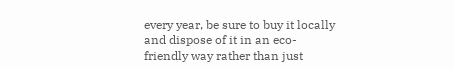every year, be sure to buy it locally and dispose of it in an eco-friendly way rather than just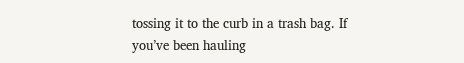tossing it to the curb in a trash bag. If you’ve been hauling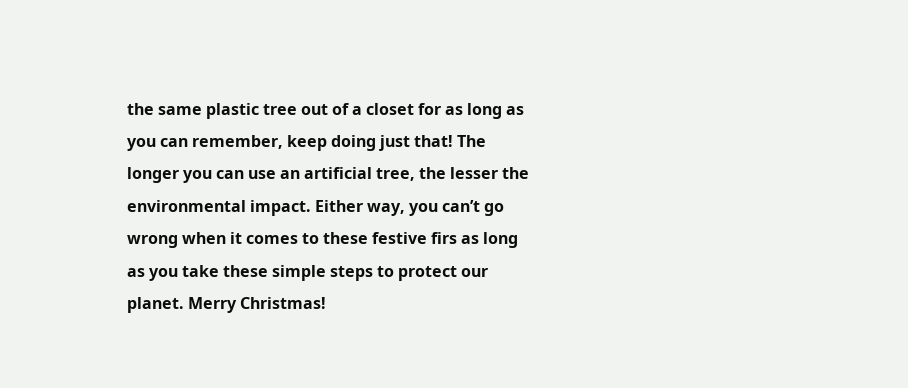the same plastic tree out of a closet for as long as you can remember, keep doing just that! The longer you can use an artificial tree, the lesser the environmental impact. Either way, you can’t go wrong when it comes to these festive firs as long as you take these simple steps to protect our planet. Merry Christmas!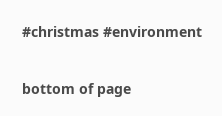#christmas #environment

bottom of page